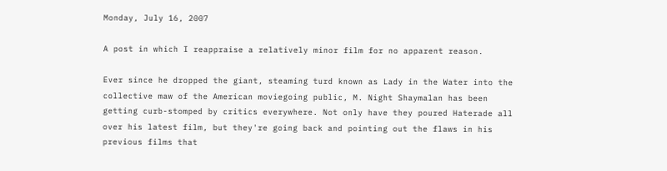Monday, July 16, 2007

A post in which I reappraise a relatively minor film for no apparent reason.

Ever since he dropped the giant, steaming turd known as Lady in the Water into the collective maw of the American moviegoing public, M. Night Shaymalan has been getting curb-stomped by critics everywhere. Not only have they poured Haterade all over his latest film, but they're going back and pointing out the flaws in his previous films that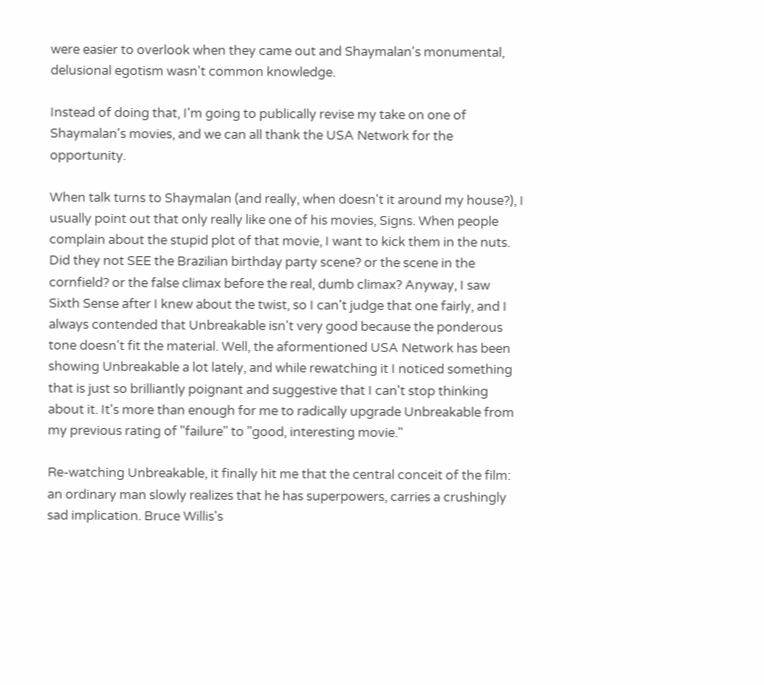were easier to overlook when they came out and Shaymalan's monumental, delusional egotism wasn't common knowledge.

Instead of doing that, I'm going to publically revise my take on one of Shaymalan's movies, and we can all thank the USA Network for the opportunity.

When talk turns to Shaymalan (and really, when doesn't it around my house?), I usually point out that only really like one of his movies, Signs. When people complain about the stupid plot of that movie, I want to kick them in the nuts. Did they not SEE the Brazilian birthday party scene? or the scene in the cornfield? or the false climax before the real, dumb climax? Anyway, I saw Sixth Sense after I knew about the twist, so I can't judge that one fairly, and I always contended that Unbreakable isn't very good because the ponderous tone doesn't fit the material. Well, the aformentioned USA Network has been showing Unbreakable a lot lately, and while rewatching it I noticed something that is just so brilliantly poignant and suggestive that I can't stop thinking about it. It's more than enough for me to radically upgrade Unbreakable from my previous rating of "failure" to "good, interesting movie."

Re-watching Unbreakable, it finally hit me that the central conceit of the film: an ordinary man slowly realizes that he has superpowers, carries a crushingly sad implication. Bruce Willis's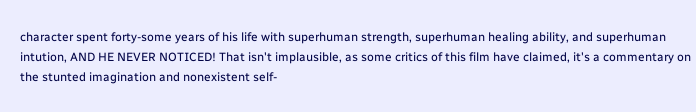character spent forty-some years of his life with superhuman strength, superhuman healing ability, and superhuman intution, AND HE NEVER NOTICED! That isn't implausible, as some critics of this film have claimed, it's a commentary on the stunted imagination and nonexistent self-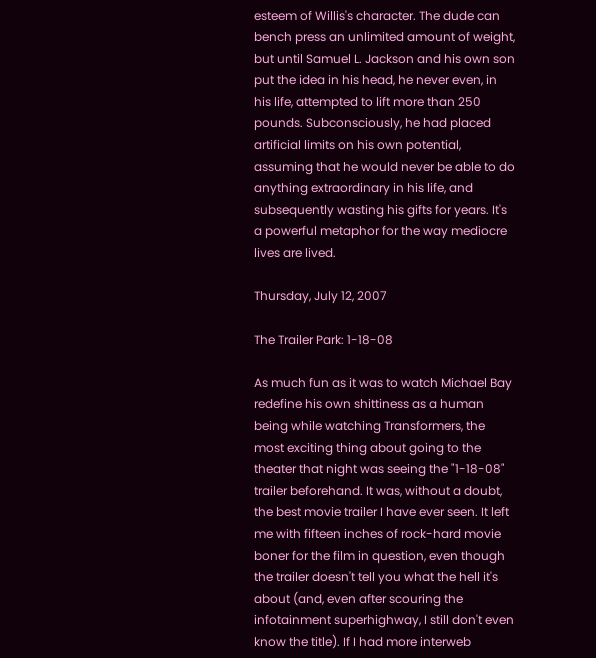esteem of Willis's character. The dude can bench press an unlimited amount of weight, but until Samuel L. Jackson and his own son put the idea in his head, he never even, in his life, attempted to lift more than 250 pounds. Subconsciously, he had placed artificial limits on his own potential, assuming that he would never be able to do anything extraordinary in his life, and subsequently wasting his gifts for years. It's a powerful metaphor for the way mediocre lives are lived.

Thursday, July 12, 2007

The Trailer Park: 1-18-08

As much fun as it was to watch Michael Bay redefine his own shittiness as a human being while watching Transformers, the most exciting thing about going to the theater that night was seeing the "1-18-08" trailer beforehand. It was, without a doubt, the best movie trailer I have ever seen. It left me with fifteen inches of rock-hard movie boner for the film in question, even though the trailer doesn't tell you what the hell it's about (and, even after scouring the infotainment superhighway, I still don't even know the title). If I had more interweb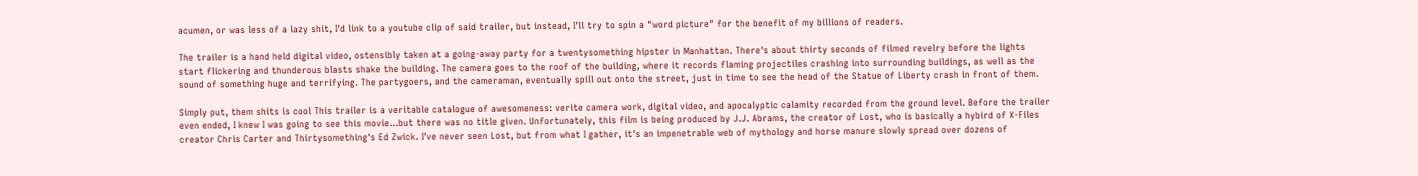acumen, or was less of a lazy shit, I'd link to a youtube clip of said trailer, but instead, I'll try to spin a "word picture" for the benefit of my billions of readers.

The trailer is a hand held digital video, ostensibly taken at a going-away party for a twentysomething hipster in Manhattan. There's about thirty seconds of filmed revelry before the lights start flickering and thunderous blasts shake the building. The camera goes to the roof of the building, where it records flaming projectiles crashing into surrounding buildings, as well as the sound of something huge and terrifying. The partygoers, and the cameraman, eventually spill out onto the street, just in time to see the head of the Statue of Liberty crash in front of them.

Simply put, them shits is cool This trailer is a veritable catalogue of awesomeness: verite camera work, digital video, and apocalyptic calamity recorded from the ground level. Before the trailer even ended, I knew I was going to see this movie...but there was no title given. Unfortunately, this film is being produced by J.J. Abrams, the creator of Lost, who is basically a hybird of X-Files creator Chris Carter and Thirtysomething's Ed Zwick. I've never seen Lost, but from what I gather, it's an impenetrable web of mythology and horse manure slowly spread over dozens of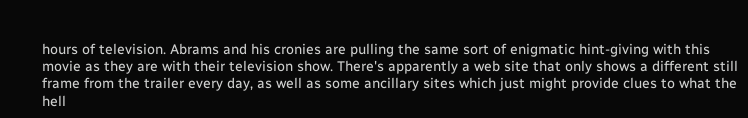hours of television. Abrams and his cronies are pulling the same sort of enigmatic hint-giving with this movie as they are with their television show. There's apparently a web site that only shows a different still frame from the trailer every day, as well as some ancillary sites which just might provide clues to what the hell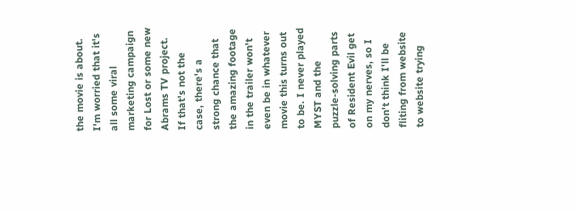the movie is about. I'm worried that it's all some viral marketing campaign for Lost or some new Abrams TV project. If that's not the case, there's a strong chance that the amazing footage in the trailer won't even be in whatever movie this turns out to be. I never played MYST and the puzzle-solving parts of Resident Evil get on my nerves, so I don't think I'll be fliting from website to website trying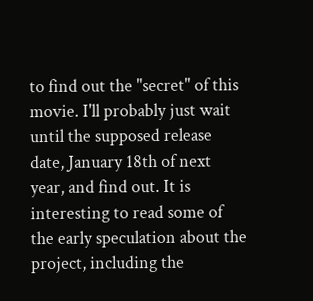to find out the "secret" of this movie. I'll probably just wait until the supposed release date, January 18th of next year, and find out. It is interesting to read some of the early speculation about the project, including the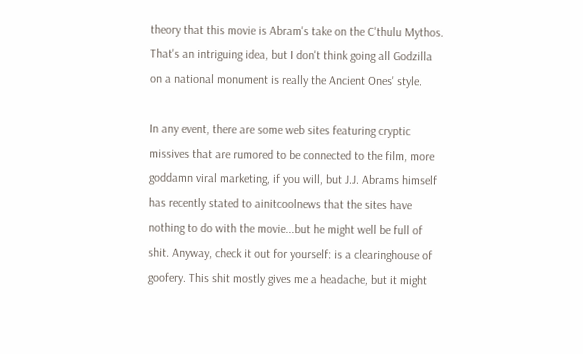theory that this movie is Abram's take on the C'thulu Mythos. That's an intriguing idea, but I don't think going all Godzilla on a national monument is really the Ancient Ones' style.

In any event, there are some web sites featuring cryptic missives that are rumored to be connected to the film, more goddamn viral marketing, if you will, but J.J. Abrams himself has recently stated to ainitcoolnews that the sites have nothing to do with the movie...but he might well be full of shit. Anyway, check it out for yourself: is a clearinghouse of goofery. This shit mostly gives me a headache, but it might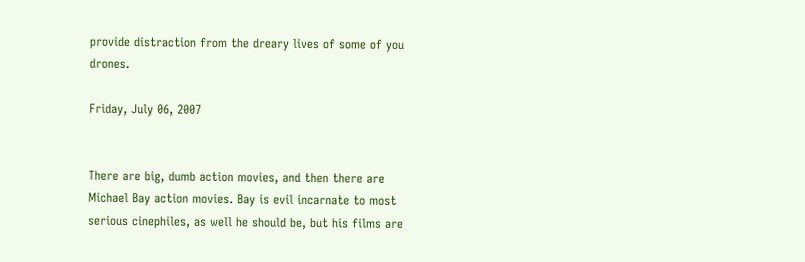provide distraction from the dreary lives of some of you drones.

Friday, July 06, 2007


There are big, dumb action movies, and then there are Michael Bay action movies. Bay is evil incarnate to most serious cinephiles, as well he should be, but his films are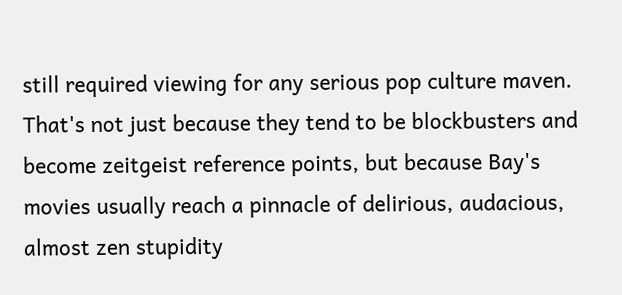still required viewing for any serious pop culture maven. That's not just because they tend to be blockbusters and become zeitgeist reference points, but because Bay's movies usually reach a pinnacle of delirious, audacious, almost zen stupidity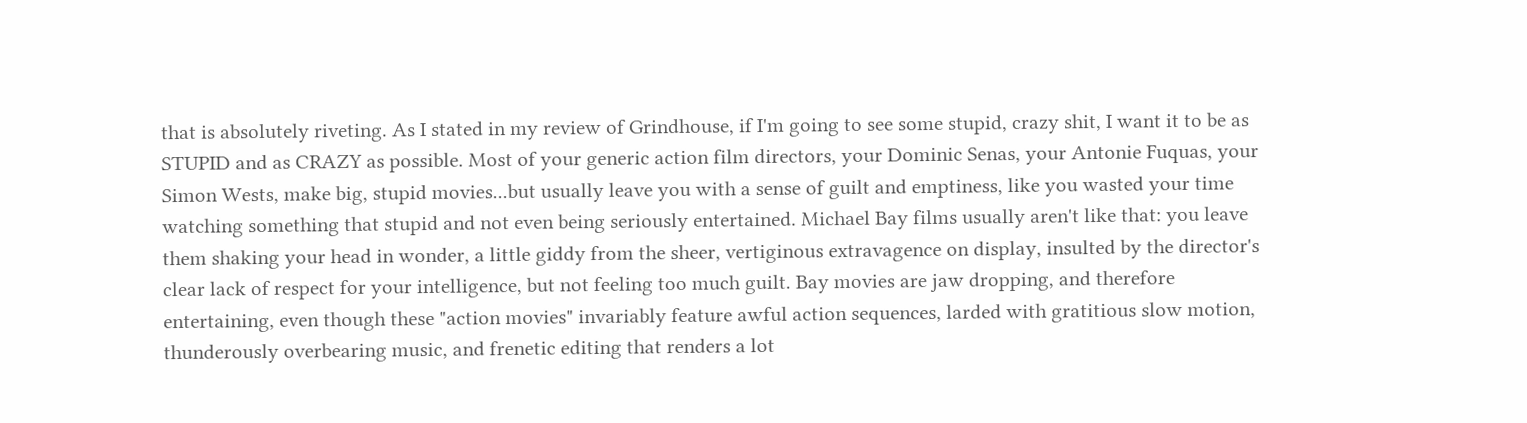that is absolutely riveting. As I stated in my review of Grindhouse, if I'm going to see some stupid, crazy shit, I want it to be as STUPID and as CRAZY as possible. Most of your generic action film directors, your Dominic Senas, your Antonie Fuquas, your Simon Wests, make big, stupid movies...but usually leave you with a sense of guilt and emptiness, like you wasted your time watching something that stupid and not even being seriously entertained. Michael Bay films usually aren't like that: you leave them shaking your head in wonder, a little giddy from the sheer, vertiginous extravagence on display, insulted by the director's clear lack of respect for your intelligence, but not feeling too much guilt. Bay movies are jaw dropping, and therefore entertaining, even though these "action movies" invariably feature awful action sequences, larded with gratitious slow motion, thunderously overbearing music, and frenetic editing that renders a lot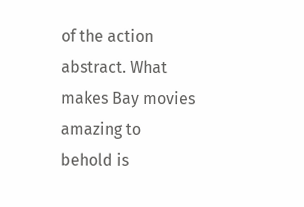of the action abstract. What makes Bay movies amazing to behold is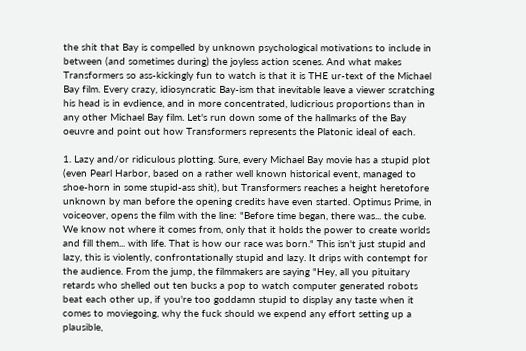the shit that Bay is compelled by unknown psychological motivations to include in between (and sometimes during) the joyless action scenes. And what makes Transformers so ass-kickingly fun to watch is that it is THE ur-text of the Michael Bay film. Every crazy, idiosyncratic Bay-ism that inevitable leave a viewer scratching his head is in evdience, and in more concentrated, ludicrious proportions than in any other Michael Bay film. Let's run down some of the hallmarks of the Bay oeuvre and point out how Transformers represents the Platonic ideal of each.

1. Lazy and/or ridiculous plotting. Sure, every Michael Bay movie has a stupid plot (even Pearl Harbor, based on a rather well known historical event, managed to shoe-horn in some stupid-ass shit), but Transformers reaches a height heretofore unknown by man before the opening credits have even started. Optimus Prime, in voiceover, opens the film with the line: "Before time began, there was... the cube. We know not where it comes from, only that it holds the power to create worlds and fill them... with life. That is how our race was born." This isn't just stupid and lazy, this is violently, confrontationally stupid and lazy. It drips with contempt for the audience. From the jump, the filmmakers are saying "Hey, all you pituitary retards who shelled out ten bucks a pop to watch computer generated robots beat each other up, if you're too goddamn stupid to display any taste when it comes to moviegoing, why the fuck should we expend any effort setting up a plausible,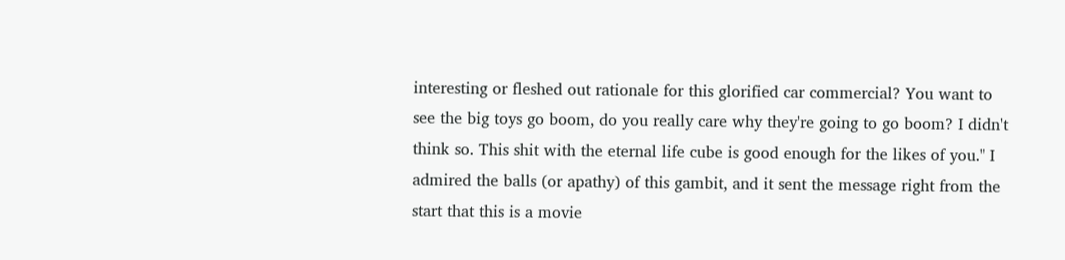interesting or fleshed out rationale for this glorified car commercial? You want to see the big toys go boom, do you really care why they're going to go boom? I didn't think so. This shit with the eternal life cube is good enough for the likes of you." I admired the balls (or apathy) of this gambit, and it sent the message right from the start that this is a movie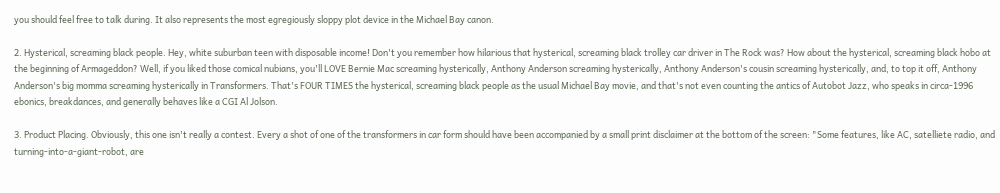you should feel free to talk during. It also represents the most egregiously sloppy plot device in the Michael Bay canon.

2. Hysterical, screaming black people. Hey, white suburban teen with disposable income! Don't you remember how hilarious that hysterical, screaming black trolley car driver in The Rock was? How about the hysterical, screaming black hobo at the beginning of Armageddon? Well, if you liked those comical nubians, you'll LOVE Bernie Mac screaming hysterically, Anthony Anderson screaming hysterically, Anthony Anderson's cousin screaming hysterically, and, to top it off, Anthony Anderson's big momma screaming hysterically in Transformers. That's FOUR TIMES the hysterical, screaming black people as the usual Michael Bay movie, and that's not even counting the antics of Autobot Jazz, who speaks in circa-1996 ebonics, breakdances, and generally behaves like a CGI Al Jolson.

3. Product Placing. Obviously, this one isn't really a contest. Every a shot of one of the transformers in car form should have been accompanied by a small print disclaimer at the bottom of the screen: "Some features, like AC, satelliete radio, and turning-into-a-giant-robot, are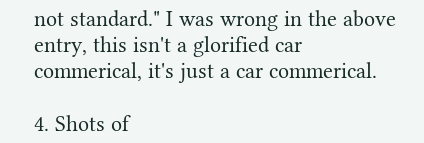not standard." I was wrong in the above entry, this isn't a glorified car commerical, it's just a car commerical.

4. Shots of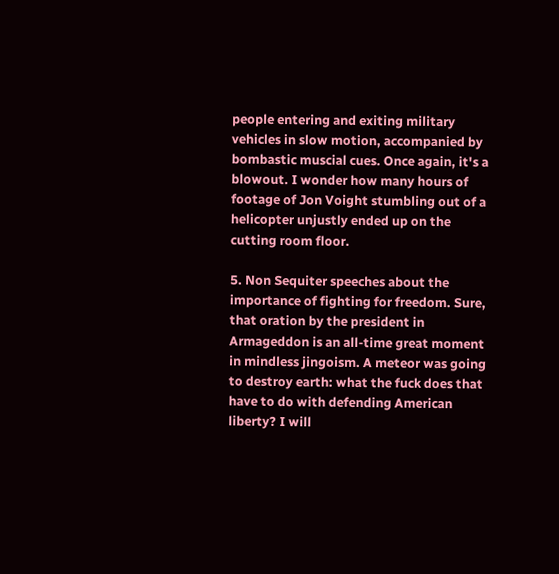people entering and exiting military vehicles in slow motion, accompanied by bombastic muscial cues. Once again, it's a blowout. I wonder how many hours of footage of Jon Voight stumbling out of a helicopter unjustly ended up on the cutting room floor.

5. Non Sequiter speeches about the importance of fighting for freedom. Sure, that oration by the president in Armageddon is an all-time great moment in mindless jingoism. A meteor was going to destroy earth: what the fuck does that have to do with defending American liberty? I will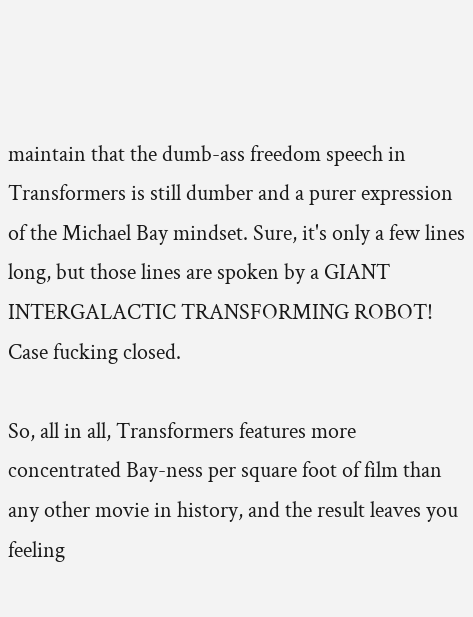maintain that the dumb-ass freedom speech in Transformers is still dumber and a purer expression of the Michael Bay mindset. Sure, it's only a few lines long, but those lines are spoken by a GIANT INTERGALACTIC TRANSFORMING ROBOT! Case fucking closed.

So, all in all, Transformers features more concentrated Bay-ness per square foot of film than any other movie in history, and the result leaves you feeling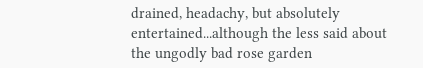drained, headachy, but absolutely entertained...although the less said about the ungodly bad rose garden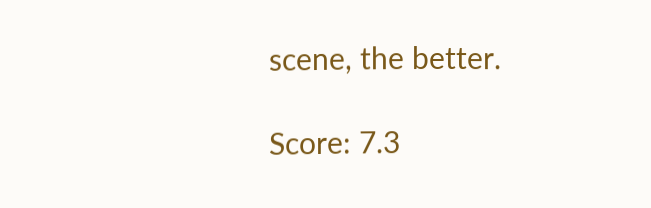scene, the better.

Score: 7.3